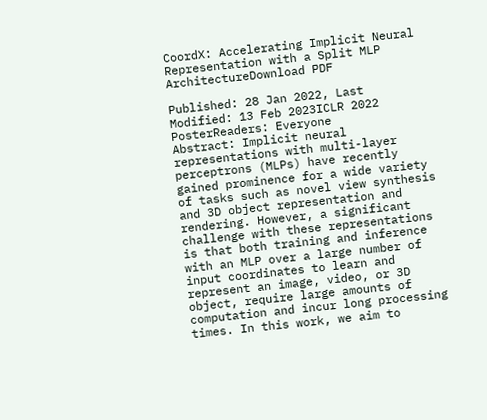CoordX: Accelerating Implicit Neural Representation with a Split MLP ArchitectureDownload PDF

Published: 28 Jan 2022, Last Modified: 13 Feb 2023ICLR 2022 PosterReaders: Everyone
Abstract: Implicit neural representations with multi-layer perceptrons (MLPs) have recently gained prominence for a wide variety of tasks such as novel view synthesis and 3D object representation and rendering. However, a significant challenge with these representations is that both training and inference with an MLP over a large number of input coordinates to learn and represent an image, video, or 3D object, require large amounts of computation and incur long processing times. In this work, we aim to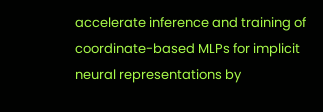accelerate inference and training of coordinate-based MLPs for implicit neural representations by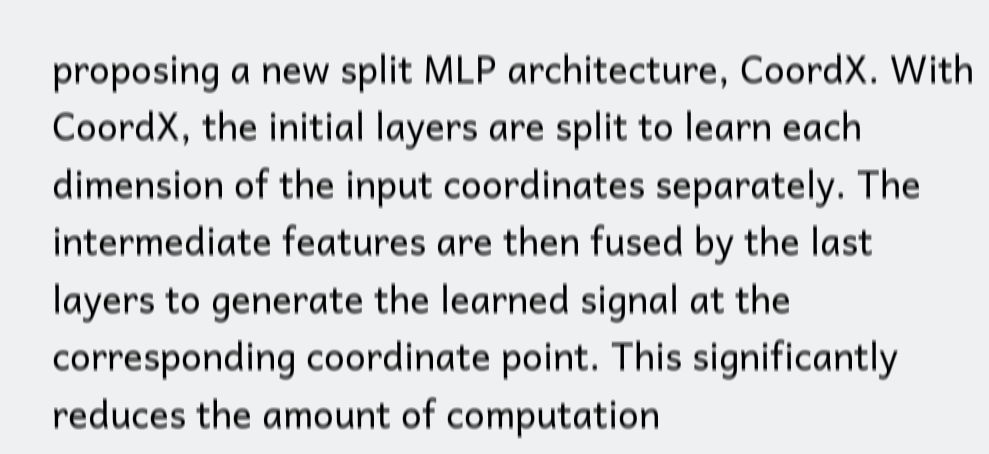proposing a new split MLP architecture, CoordX. With CoordX, the initial layers are split to learn each dimension of the input coordinates separately. The intermediate features are then fused by the last layers to generate the learned signal at the corresponding coordinate point. This significantly reduces the amount of computation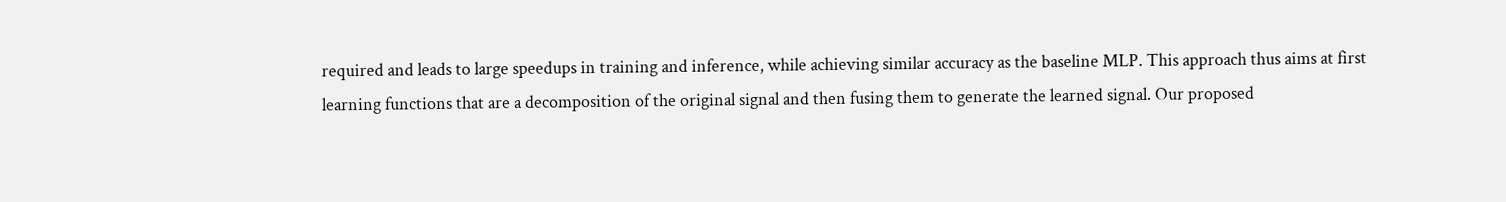required and leads to large speedups in training and inference, while achieving similar accuracy as the baseline MLP. This approach thus aims at first learning functions that are a decomposition of the original signal and then fusing them to generate the learned signal. Our proposed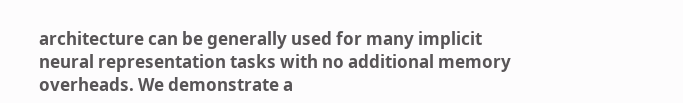architecture can be generally used for many implicit neural representation tasks with no additional memory overheads. We demonstrate a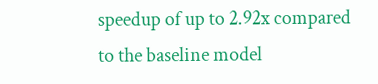speedup of up to 2.92x compared to the baseline model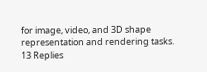for image, video, and 3D shape representation and rendering tasks.
13 Replies